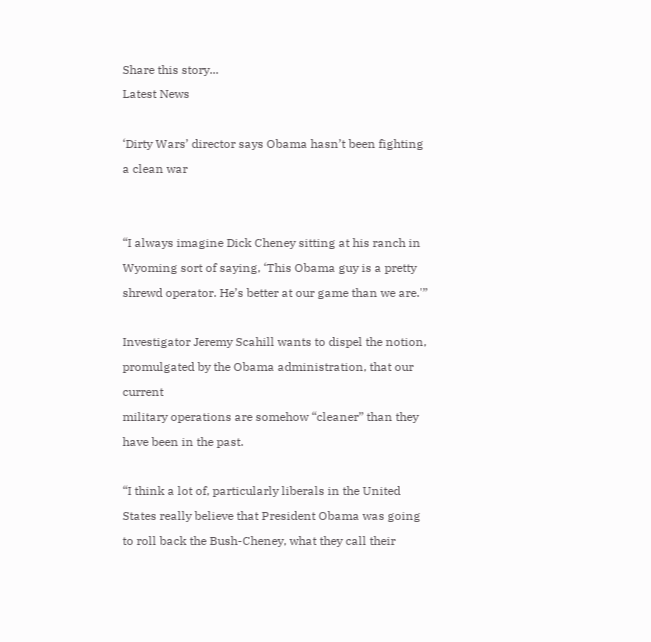Share this story...
Latest News

‘Dirty Wars’ director says Obama hasn’t been fighting a clean war


“I always imagine Dick Cheney sitting at his ranch in Wyoming sort of saying, ‘This Obama guy is a pretty shrewd operator. He’s better at our game than we are.'”

Investigator Jeremy Scahill wants to dispel the notion, promulgated by the Obama administration, that our current
military operations are somehow “cleaner” than they have been in the past.

“I think a lot of, particularly liberals in the United States really believe that President Obama was going to roll back the Bush-Cheney, what they call their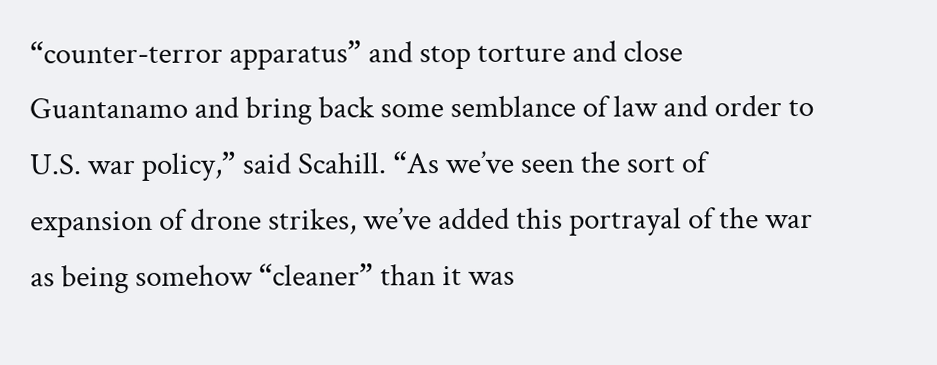“counter-terror apparatus” and stop torture and close Guantanamo and bring back some semblance of law and order to U.S. war policy,” said Scahill. “As we’ve seen the sort of expansion of drone strikes, we’ve added this portrayal of the war as being somehow “cleaner” than it was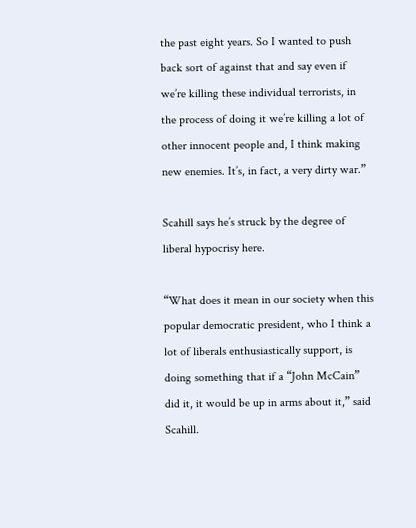the past eight years. So I wanted to push back sort of against that and say even if we’re killing these individual terrorists, in the process of doing it we’re killing a lot of other innocent people and, I think making new enemies. It’s, in fact, a very dirty war.”

Scahill says he’s struck by the degree of liberal hypocrisy here.

“What does it mean in our society when this popular democratic president, who I think a lot of liberals enthusiastically support, is doing something that if a “John McCain” did it, it would be up in arms about it,” said Scahill.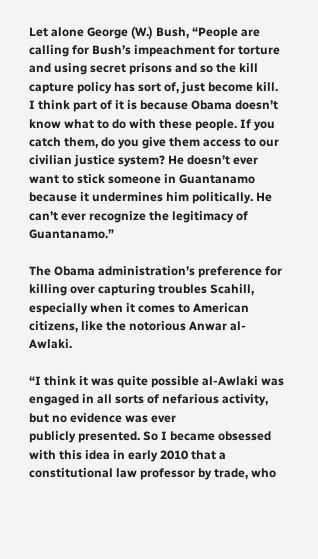Let alone George (W.) Bush, “People are calling for Bush’s impeachment for torture and using secret prisons and so the kill capture policy has sort of, just become kill. I think part of it is because Obama doesn’t know what to do with these people. If you catch them, do you give them access to our civilian justice system? He doesn’t ever want to stick someone in Guantanamo because it undermines him politically. He can’t ever recognize the legitimacy of Guantanamo.”

The Obama administration’s preference for killing over capturing troubles Scahill, especially when it comes to American citizens, like the notorious Anwar al-Awlaki.

“I think it was quite possible al-Awlaki was engaged in all sorts of nefarious activity, but no evidence was ever
publicly presented. So I became obsessed with this idea in early 2010 that a constitutional law professor by trade, who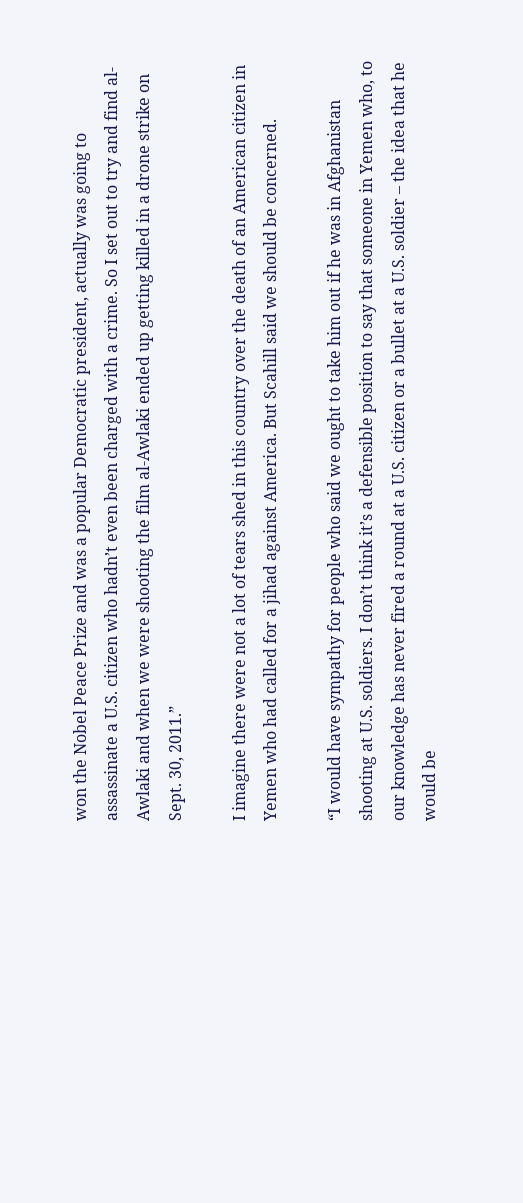won the Nobel Peace Prize and was a popular Democratic president, actually was going to assassinate a U.S. citizen who hadn’t even been charged with a crime. So I set out to try and find al-Awlaki and when we were shooting the film al-Awlaki ended up getting killed in a drone strike on Sept. 30, 2011.”

I imagine there were not a lot of tears shed in this country over the death of an American citizen in Yemen who had called for a jihad against America. But Scahill said we should be concerned.

“I would have sympathy for people who said we ought to take him out if he was in Afghanistan shooting at U.S. soldiers. I don’t think it’s a defensible position to say that someone in Yemen who, to our knowledge has never fired a round at a U.S. citizen or a bullet at a U.S. soldier – the idea that he would be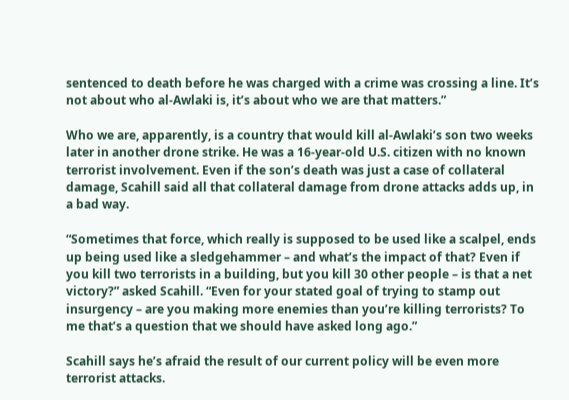sentenced to death before he was charged with a crime was crossing a line. It’s not about who al-Awlaki is, it’s about who we are that matters.”

Who we are, apparently, is a country that would kill al-Awlaki’s son two weeks later in another drone strike. He was a 16-year-old U.S. citizen with no known terrorist involvement. Even if the son’s death was just a case of collateral damage, Scahill said all that collateral damage from drone attacks adds up, in a bad way.

“Sometimes that force, which really is supposed to be used like a scalpel, ends up being used like a sledgehammer – and what’s the impact of that? Even if you kill two terrorists in a building, but you kill 30 other people – is that a net victory?” asked Scahill. “Even for your stated goal of trying to stamp out insurgency – are you making more enemies than you’re killing terrorists? To me that’s a question that we should have asked long ago.”

Scahill says he’s afraid the result of our current policy will be even more terrorist attacks.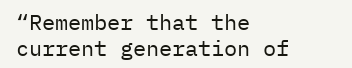“Remember that the current generation of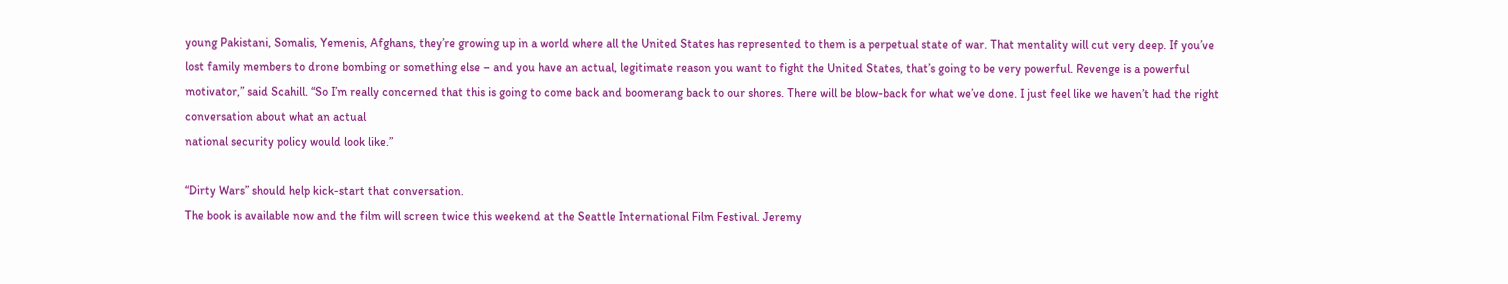young Pakistani, Somalis, Yemenis, Afghans, they’re growing up in a world where all the United States has represented to them is a perpetual state of war. That mentality will cut very deep. If you’ve lost family members to drone bombing or something else – and you have an actual, legitimate reason you want to fight the United States, that’s going to be very powerful. Revenge is a powerful motivator,” said Scahill. “So I’m really concerned that this is going to come back and boomerang back to our shores. There will be blow-back for what we’ve done. I just feel like we haven’t had the right conversation about what an actual
national security policy would look like.”

“Dirty Wars” should help kick-start that conversation.
The book is available now and the film will screen twice this weekend at the Seattle International Film Festival. Jeremy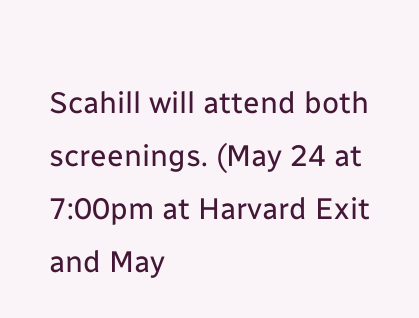Scahill will attend both screenings. (May 24 at 7:00pm at Harvard Exit and May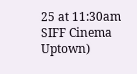25 at 11:30am SIFF Cinema Uptown)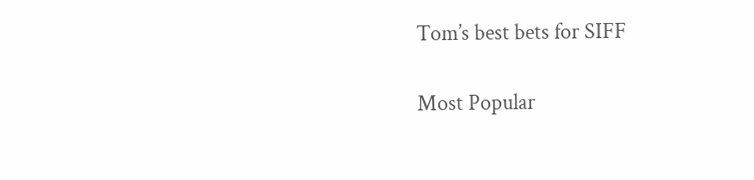Tom’s best bets for SIFF

Most Popular